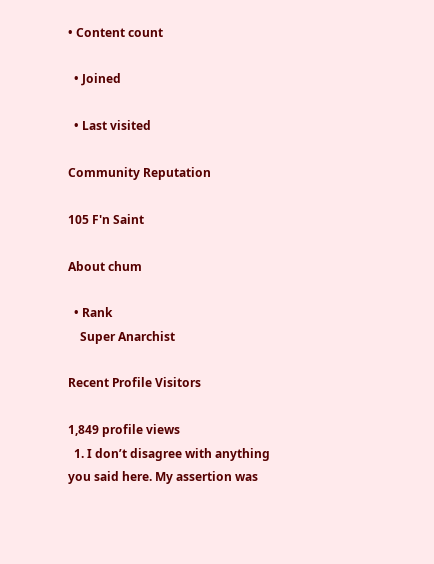• Content count

  • Joined

  • Last visited

Community Reputation

105 F'n Saint

About chum

  • Rank
    Super Anarchist

Recent Profile Visitors

1,849 profile views
  1. I don’t disagree with anything you said here. My assertion was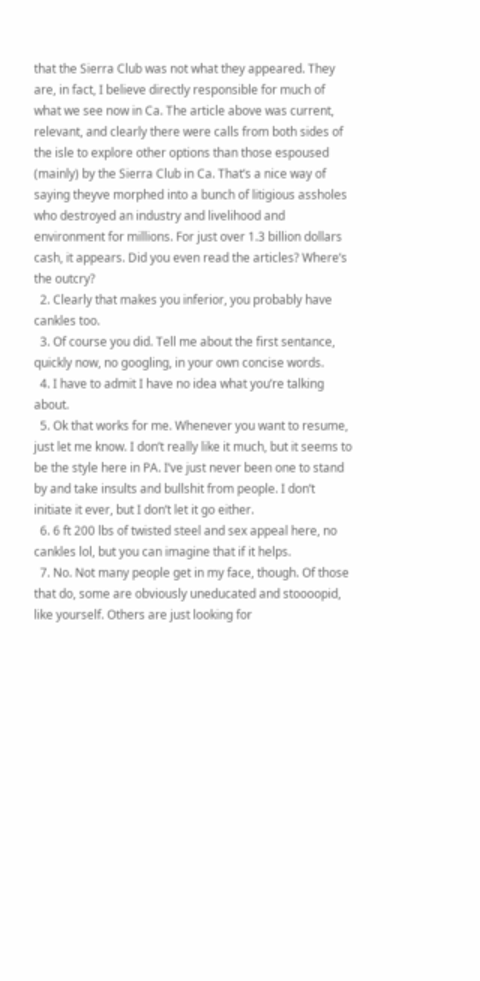that the Sierra Club was not what they appeared. They are, in fact, I believe directly responsible for much of what we see now in Ca. The article above was current, relevant, and clearly there were calls from both sides of the isle to explore other options than those espoused (mainly) by the Sierra Club in Ca. That’s a nice way of saying theyve morphed into a bunch of litigious assholes who destroyed an industry and livelihood and environment for millions. For just over 1.3 billion dollars cash, it appears. Did you even read the articles? Where’s the outcry?
  2. Clearly that makes you inferior, you probably have cankles too.
  3. Of course you did. Tell me about the first sentance, quickly now, no googling, in your own concise words.
  4. I have to admit I have no idea what you’re talking about.
  5. Ok that works for me. Whenever you want to resume, just let me know. I don’t really like it much, but it seems to be the style here in PA. I’ve just never been one to stand by and take insults and bullshit from people. I don’t initiate it ever, but I don’t let it go either.
  6. 6 ft 200 lbs of twisted steel and sex appeal here, no cankles lol, but you can imagine that if it helps.
  7. No. Not many people get in my face, though. Of those that do, some are obviously uneducated and stoooopid, like yourself. Others are just looking for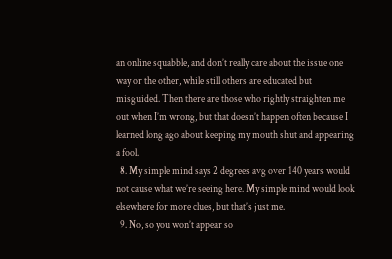an online squabble, and don’t really care about the issue one way or the other, while still others are educated but misguided. Then there are those who rightly straighten me out when I’m wrong, but that doesn’t happen often because I learned long ago about keeping my mouth shut and appearing a fool.
  8. My simple mind says 2 degrees avg over 140 years would not cause what we’re seeing here. My simple mind would look elsewhere for more clues, but that’s just me.
  9. No, so you won’t appear so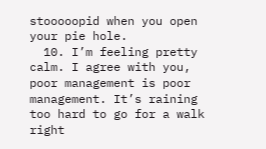stooooopid when you open your pie hole.
  10. I’m feeling pretty calm. I agree with you, poor management is poor management. It’s raining too hard to go for a walk right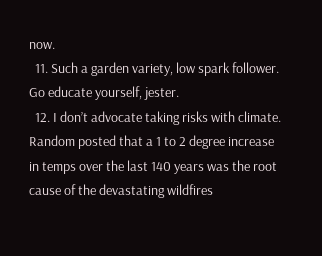now.
  11. Such a garden variety, low spark follower. Go educate yourself, jester.
  12. I don’t advocate taking risks with climate. Random posted that a 1 to 2 degree increase in temps over the last 140 years was the root cause of the devastating wildfires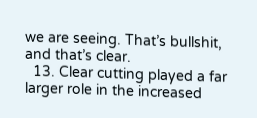we are seeing. That’s bullshit, and that’s clear.
  13. Clear cutting played a far larger role in the increased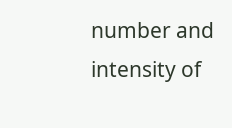number and intensity of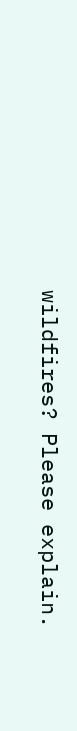wildfires? Please explain.